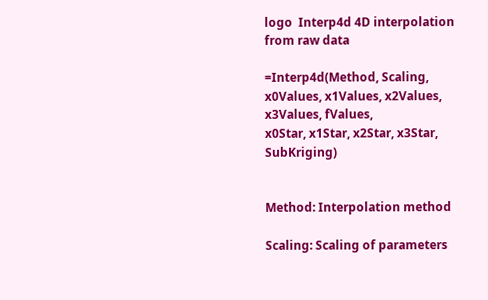logo  Interp4d 4D interpolation from raw data

=Interp4d(Method, Scaling, x0Values, x1Values, x2Values, x3Values, fValues,
x0Star, x1Star, x2Star, x3Star, SubKriging)


Method: Interpolation method

Scaling: Scaling of parameters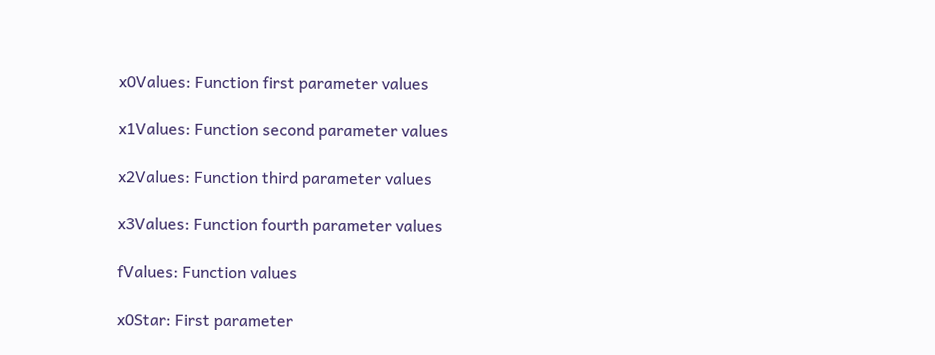x0Values: Function first parameter values

x1Values: Function second parameter values

x2Values: Function third parameter values

x3Values: Function fourth parameter values

fValues: Function values

x0Star: First parameter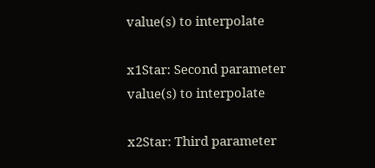value(s) to interpolate

x1Star: Second parameter value(s) to interpolate

x2Star: Third parameter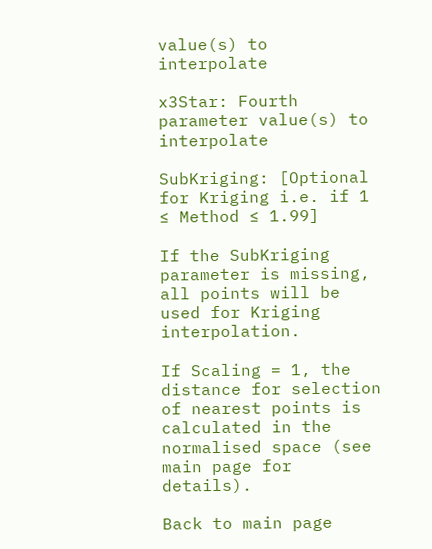value(s) to interpolate

x3Star: Fourth parameter value(s) to interpolate

SubKriging: [Optional for Kriging i.e. if 1 ≤ Method ≤ 1.99]

If the SubKriging parameter is missing, all points will be used for Kriging interpolation.

If Scaling = 1, the distance for selection of nearest points is calculated in the normalised space (see main page for details).

Back to main page